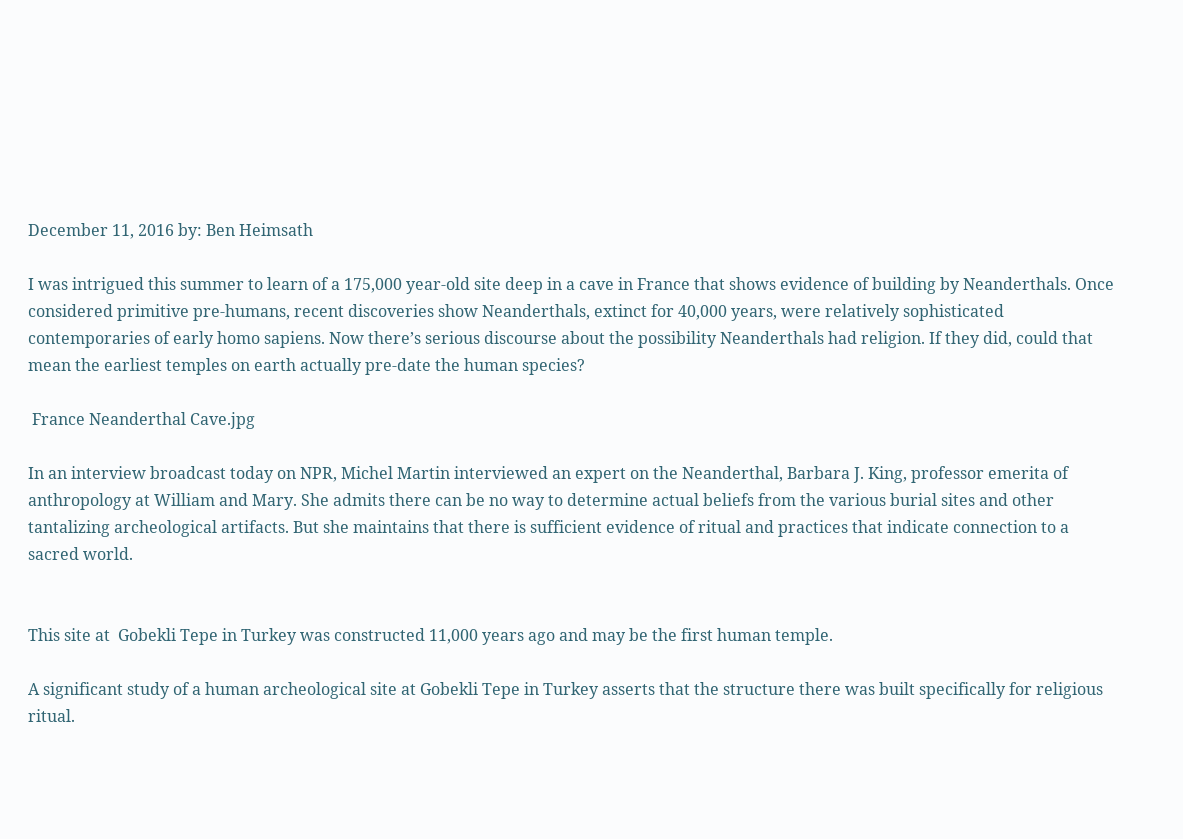December 11, 2016 by: Ben Heimsath

I was intrigued this summer to learn of a 175,000 year-old site deep in a cave in France that shows evidence of building by Neanderthals. Once considered primitive pre-humans, recent discoveries show Neanderthals, extinct for 40,000 years, were relatively sophisticated contemporaries of early homo sapiens. Now there’s serious discourse about the possibility Neanderthals had religion. If they did, could that mean the earliest temples on earth actually pre-date the human species?

 France Neanderthal Cave.jpg

In an interview broadcast today on NPR, Michel Martin interviewed an expert on the Neanderthal, Barbara J. King, professor emerita of anthropology at William and Mary. She admits there can be no way to determine actual beliefs from the various burial sites and other tantalizing archeological artifacts. But she maintains that there is sufficient evidence of ritual and practices that indicate connection to a sacred world.


This site at  Gobekli Tepe in Turkey was constructed 11,000 years ago and may be the first human temple.

A significant study of a human archeological site at Gobekli Tepe in Turkey asserts that the structure there was built specifically for religious ritual.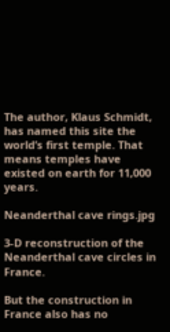The author, Klaus Schmidt, has named this site the world’s first temple. That means temples have existed on earth for 11,000 years.

Neanderthal cave rings.jpg

3-D reconstruction of the Neanderthal cave circles in France.

But the construction in France also has no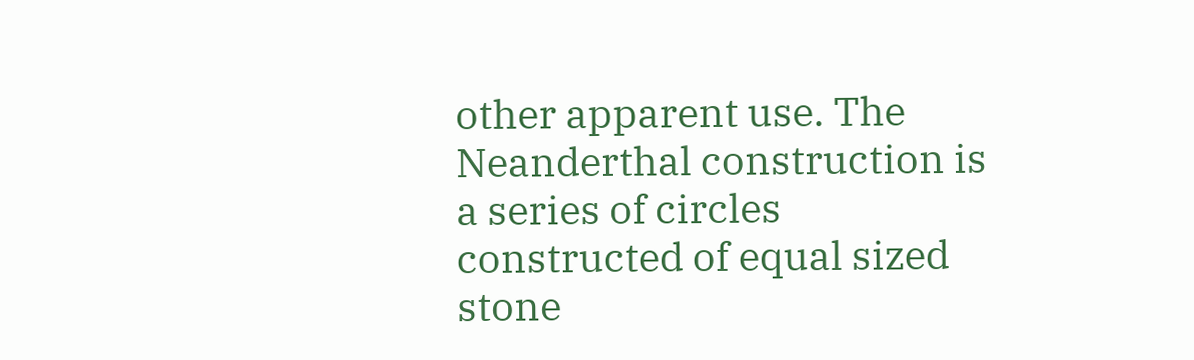other apparent use. The Neanderthal construction is a series of circles constructed of equal sized stone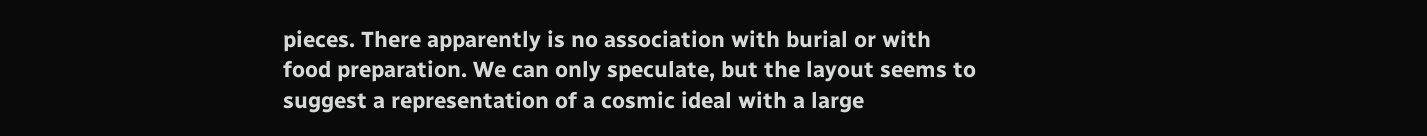pieces. There apparently is no association with burial or with food preparation. We can only speculate, but the layout seems to suggest a representation of a cosmic ideal with a large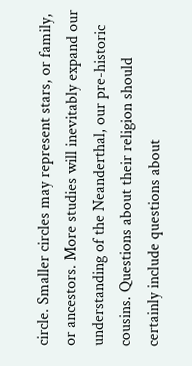circle. Smaller circles may represent stars, or family, or ancestors. More studies will inevitably expand our understanding of the Neanderthal, our pre-historic cousins. Questions about their religion should certainly include questions about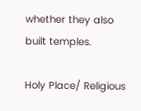whether they also built temples.

Holy Place/ Religious